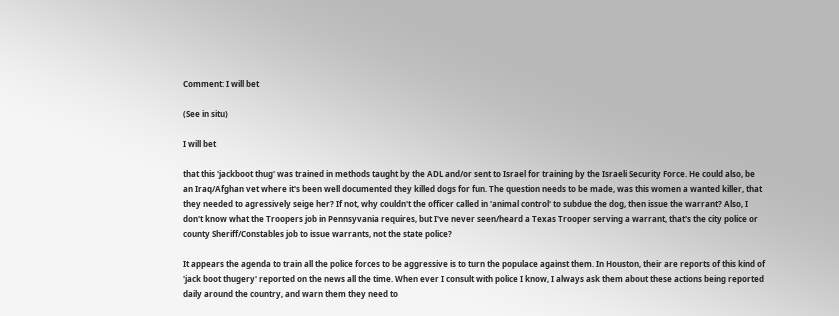Comment: I will bet

(See in situ)

I will bet

that this 'jackboot thug' was trained in methods taught by the ADL and/or sent to Israel for training by the Israeli Security Force. He could also, be an Iraq/Afghan vet where it's been well documented they killed dogs for fun. The question needs to be made, was this women a wanted killer, that they needed to agressively seige her? If not, why couldn't the officer called in 'animal control' to subdue the dog, then issue the warrant? Also, I don't know what the Troopers job in Pennsyvania requires, but I've never seen/heard a Texas Trooper serving a warrant, that's the city police or county Sheriff/Constables job to issue warrants, not the state police?

It appears the agenda to train all the police forces to be aggressive is to turn the populace against them. In Houston, their are reports of this kind of 'jack boot thugery' reported on the news all the time. When ever I consult with police I know, I always ask them about these actions being reported daily around the country, and warn them they need to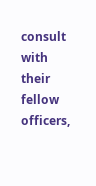consult with their fellow officers,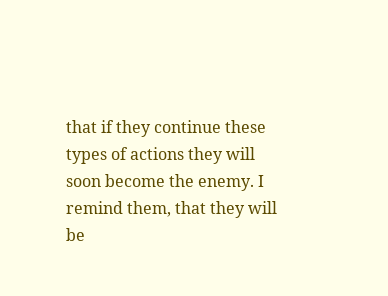that if they continue these types of actions they will soon become the enemy. I remind them, that they will be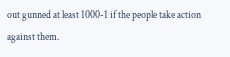out gunned at least 1000-1 if the people take action against them.